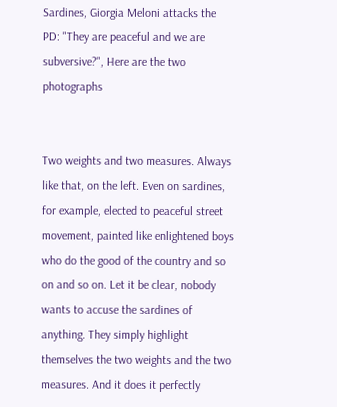Sardines, Giorgia Meloni attacks the PD: "They are peaceful and we are subversive?", Here are the two photographs


Two weights and two measures. Always like that, on the left. Even on sardines, for example, elected to peaceful street movement, painted like enlightened boys who do the good of the country and so on and so on. Let it be clear, nobody wants to accuse the sardines of anything. They simply highlight themselves the two weights and the two measures. And it does it perfectly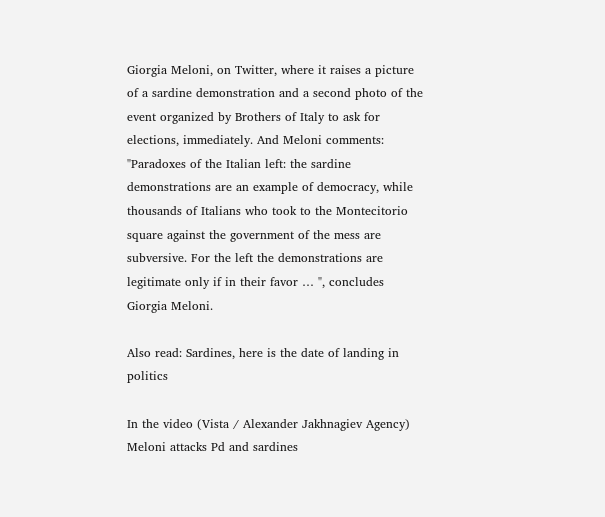Giorgia Meloni, on Twitter, where it raises a picture of a sardine demonstration and a second photo of the event organized by Brothers of Italy to ask for elections, immediately. And Meloni comments: "Paradoxes of the Italian left: the sardine demonstrations are an example of democracy, while thousands of Italians who took to the Montecitorio square against the government of the mess are subversive. For the left the demonstrations are legitimate only if in their favor … ", concludes Giorgia Meloni.

Also read: Sardines, here is the date of landing in politics

In the video (Vista / Alexander Jakhnagiev Agency) Meloni attacks Pd and sardines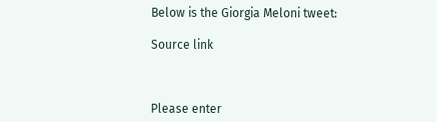Below is the Giorgia Meloni tweet:

Source link



Please enter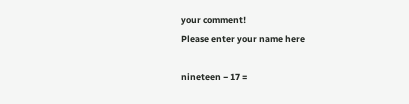your comment!
Please enter your name here

nineteen − 17 =